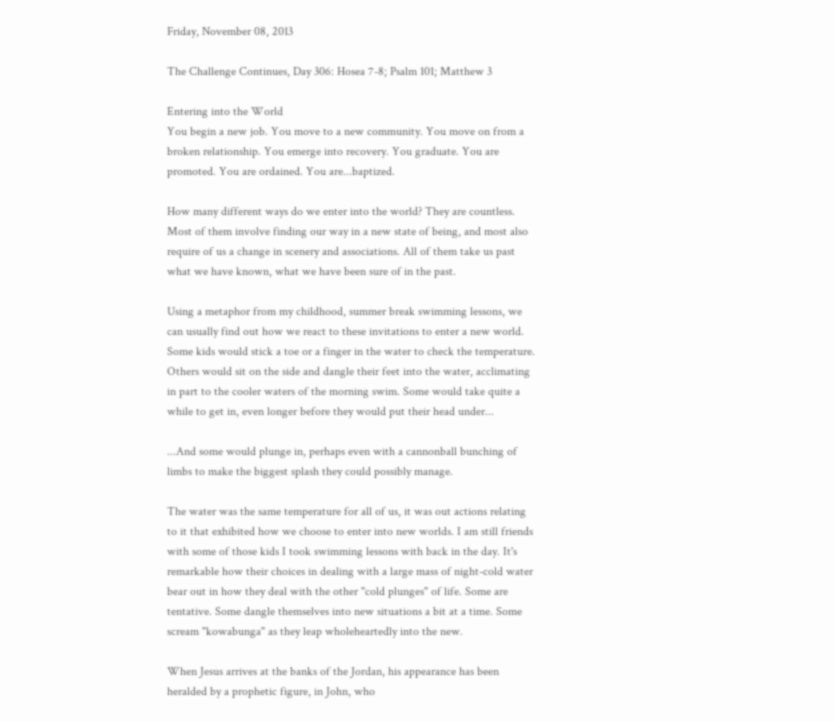Friday, November 08, 2013

The Challenge Continues, Day 306: Hosea 7-8; Psalm 101; Matthew 3

Entering into the World
You begin a new job. You move to a new community. You move on from a broken relationship. You emerge into recovery. You graduate. You are promoted. You are ordained. You are...baptized.

How many different ways do we enter into the world? They are countless. Most of them involve finding our way in a new state of being, and most also require of us a change in scenery and associations. All of them take us past what we have known, what we have been sure of in the past.

Using a metaphor from my childhood, summer break swimming lessons, we can usually find out how we react to these invitations to enter a new world. Some kids would stick a toe or a finger in the water to check the temperature. Others would sit on the side and dangle their feet into the water, acclimating in part to the cooler waters of the morning swim. Some would take quite a while to get in, even longer before they would put their head under...

...And some would plunge in, perhaps even with a cannonball bunching of limbs to make the biggest splash they could possibly manage.

The water was the same temperature for all of us, it was out actions relating to it that exhibited how we choose to enter into new worlds. I am still friends with some of those kids I took swimming lessons with back in the day. It's remarkable how their choices in dealing with a large mass of night-cold water bear out in how they deal with the other "cold plunges" of life. Some are tentative. Some dangle themselves into new situations a bit at a time. Some scream "kowabunga" as they leap wholeheartedly into the new.

When Jesus arrives at the banks of the Jordan, his appearance has been heralded by a prophetic figure, in John, who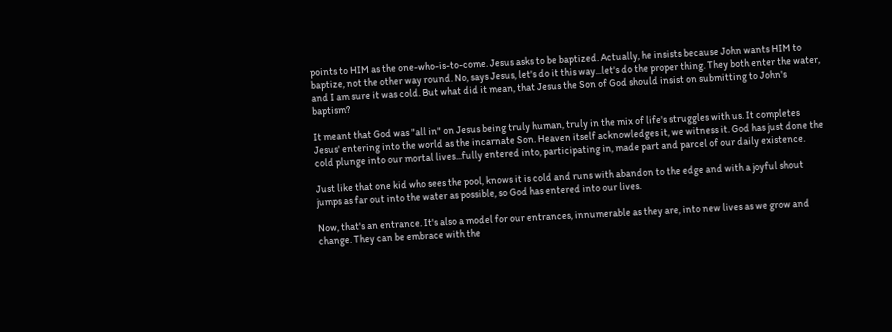points to HIM as the one-who-is-to-come. Jesus asks to be baptized. Actually, he insists because John wants HIM to baptize, not the other way round. No, says Jesus, let's do it this way...let's do the proper thing. They both enter the water, and I am sure it was cold. But what did it mean, that Jesus the Son of God should insist on submitting to John's baptism?

It meant that God was "all in" on Jesus being truly human, truly in the mix of life's struggles with us. It completes Jesus' entering into the world as the incarnate Son. Heaven itself acknowledges it, we witness it. God has just done the cold plunge into our mortal lives...fully entered into, participating in, made part and parcel of our daily existence.

Just like that one kid who sees the pool, knows it is cold and runs with abandon to the edge and with a joyful shout jumps as far out into the water as possible, so God has entered into our lives.

Now, that's an entrance. It's also a model for our entrances, innumerable as they are, into new lives as we grow and change. They can be embrace with the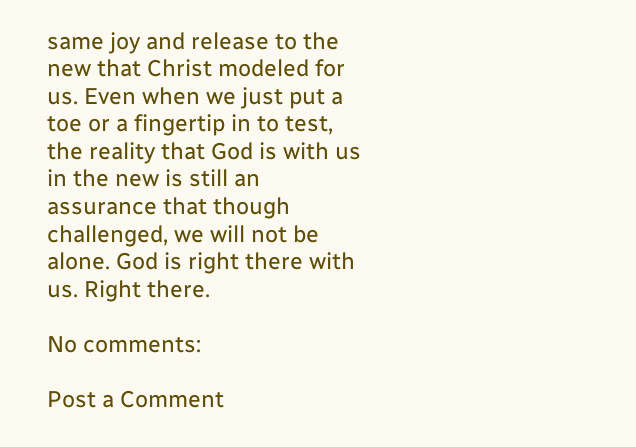same joy and release to the new that Christ modeled for us. Even when we just put a toe or a fingertip in to test, the reality that God is with us in the new is still an assurance that though challenged, we will not be alone. God is right there with us. Right there.

No comments:

Post a Comment